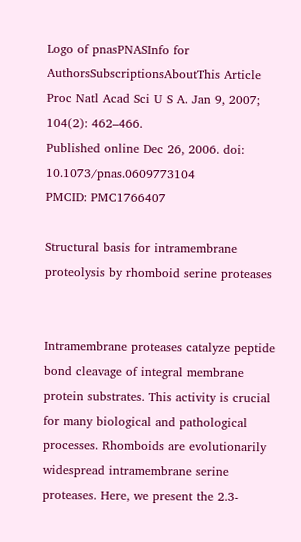Logo of pnasPNASInfo for AuthorsSubscriptionsAboutThis Article
Proc Natl Acad Sci U S A. Jan 9, 2007; 104(2): 462–466.
Published online Dec 26, 2006. doi:  10.1073/pnas.0609773104
PMCID: PMC1766407

Structural basis for intramembrane proteolysis by rhomboid serine proteases


Intramembrane proteases catalyze peptide bond cleavage of integral membrane protein substrates. This activity is crucial for many biological and pathological processes. Rhomboids are evolutionarily widespread intramembrane serine proteases. Here, we present the 2.3-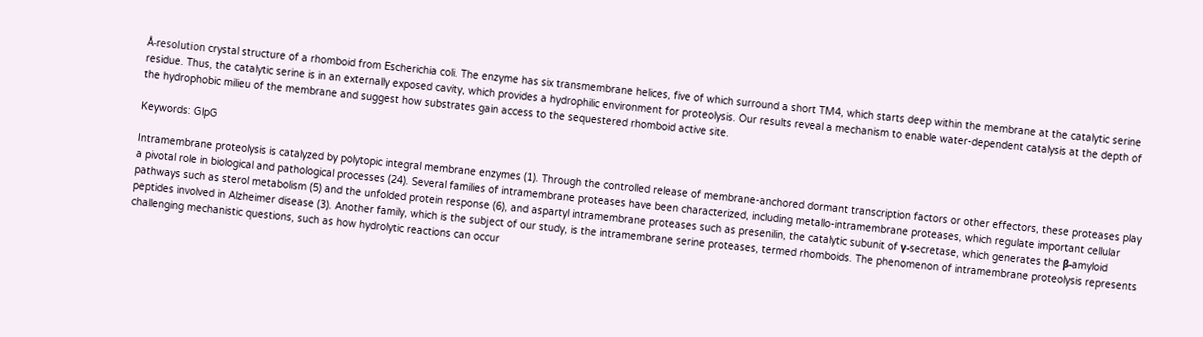Å-resolution crystal structure of a rhomboid from Escherichia coli. The enzyme has six transmembrane helices, five of which surround a short TM4, which starts deep within the membrane at the catalytic serine residue. Thus, the catalytic serine is in an externally exposed cavity, which provides a hydrophilic environment for proteolysis. Our results reveal a mechanism to enable water-dependent catalysis at the depth of the hydrophobic milieu of the membrane and suggest how substrates gain access to the sequestered rhomboid active site.

Keywords: GlpG

Intramembrane proteolysis is catalyzed by polytopic integral membrane enzymes (1). Through the controlled release of membrane-anchored dormant transcription factors or other effectors, these proteases play a pivotal role in biological and pathological processes (24). Several families of intramembrane proteases have been characterized, including metallo-intramembrane proteases, which regulate important cellular pathways such as sterol metabolism (5) and the unfolded protein response (6), and aspartyl intramembrane proteases such as presenilin, the catalytic subunit of γ-secretase, which generates the β-amyloid peptides involved in Alzheimer disease (3). Another family, which is the subject of our study, is the intramembrane serine proteases, termed rhomboids. The phenomenon of intramembrane proteolysis represents challenging mechanistic questions, such as how hydrolytic reactions can occur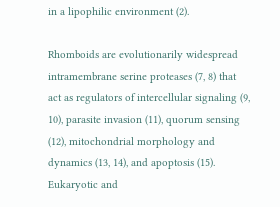in a lipophilic environment (2).

Rhomboids are evolutionarily widespread intramembrane serine proteases (7, 8) that act as regulators of intercellular signaling (9, 10), parasite invasion (11), quorum sensing (12), mitochondrial morphology and dynamics (13, 14), and apoptosis (15). Eukaryotic and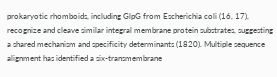prokaryotic rhomboids, including GlpG from Escherichia coli (16, 17), recognize and cleave similar integral membrane protein substrates, suggesting a shared mechanism and specificity determinants (1820). Multiple sequence alignment has identified a six-transmembrane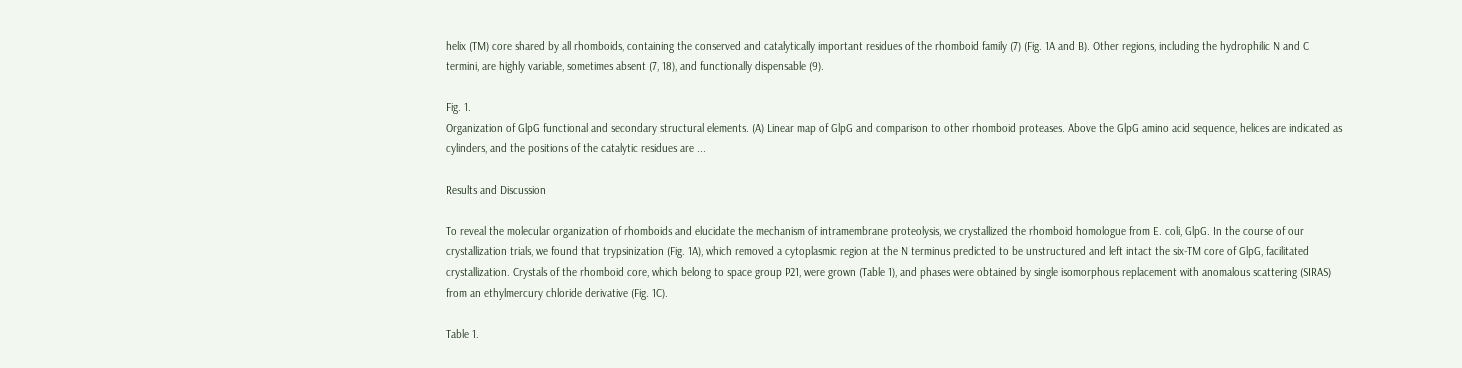helix (TM) core shared by all rhomboids, containing the conserved and catalytically important residues of the rhomboid family (7) (Fig. 1A and B). Other regions, including the hydrophilic N and C termini, are highly variable, sometimes absent (7, 18), and functionally dispensable (9).

Fig. 1.
Organization of GlpG functional and secondary structural elements. (A) Linear map of GlpG and comparison to other rhomboid proteases. Above the GlpG amino acid sequence, helices are indicated as cylinders, and the positions of the catalytic residues are ...

Results and Discussion

To reveal the molecular organization of rhomboids and elucidate the mechanism of intramembrane proteolysis, we crystallized the rhomboid homologue from E. coli, GlpG. In the course of our crystallization trials, we found that trypsinization (Fig. 1A), which removed a cytoplasmic region at the N terminus predicted to be unstructured and left intact the six-TM core of GlpG, facilitated crystallization. Crystals of the rhomboid core, which belong to space group P21, were grown (Table 1), and phases were obtained by single isomorphous replacement with anomalous scattering (SIRAS) from an ethylmercury chloride derivative (Fig. 1C).

Table 1.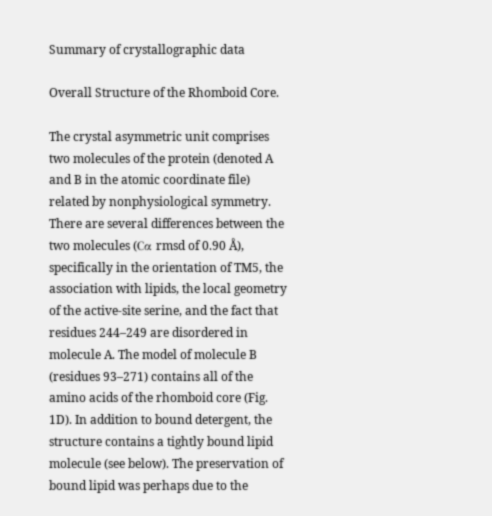Summary of crystallographic data

Overall Structure of the Rhomboid Core.

The crystal asymmetric unit comprises two molecules of the protein (denoted A and B in the atomic coordinate file) related by nonphysiological symmetry. There are several differences between the two molecules (Cα rmsd of 0.90 Å), specifically in the orientation of TM5, the association with lipids, the local geometry of the active-site serine, and the fact that residues 244–249 are disordered in molecule A. The model of molecule B (residues 93–271) contains all of the amino acids of the rhomboid core (Fig. 1D). In addition to bound detergent, the structure contains a tightly bound lipid molecule (see below). The preservation of bound lipid was perhaps due to the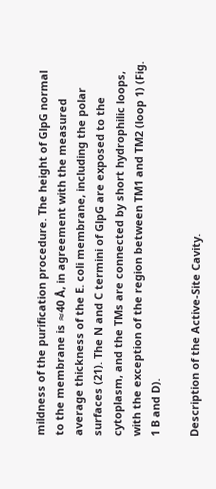mildness of the purification procedure. The height of GlpG normal to the membrane is ≈40 Å, in agreement with the measured average thickness of the E. coli membrane, including the polar surfaces (21). The N and C termini of GlpG are exposed to the cytoplasm, and the TMs are connected by short hydrophilic loops, with the exception of the region between TM1 and TM2 (loop 1) (Fig. 1 B and D).

Description of the Active-Site Cavity.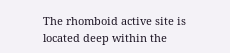The rhomboid active site is located deep within the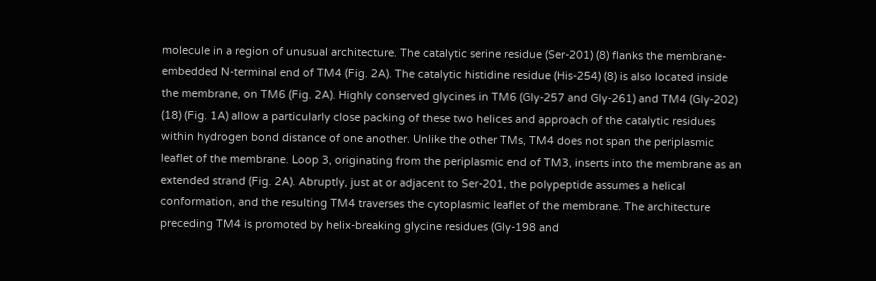molecule in a region of unusual architecture. The catalytic serine residue (Ser-201) (8) flanks the membrane-embedded N-terminal end of TM4 (Fig. 2A). The catalytic histidine residue (His-254) (8) is also located inside the membrane, on TM6 (Fig. 2A). Highly conserved glycines in TM6 (Gly-257 and Gly-261) and TM4 (Gly-202) (18) (Fig. 1A) allow a particularly close packing of these two helices and approach of the catalytic residues within hydrogen bond distance of one another. Unlike the other TMs, TM4 does not span the periplasmic leaflet of the membrane. Loop 3, originating from the periplasmic end of TM3, inserts into the membrane as an extended strand (Fig. 2A). Abruptly, just at or adjacent to Ser-201, the polypeptide assumes a helical conformation, and the resulting TM4 traverses the cytoplasmic leaflet of the membrane. The architecture preceding TM4 is promoted by helix-breaking glycine residues (Gly-198 and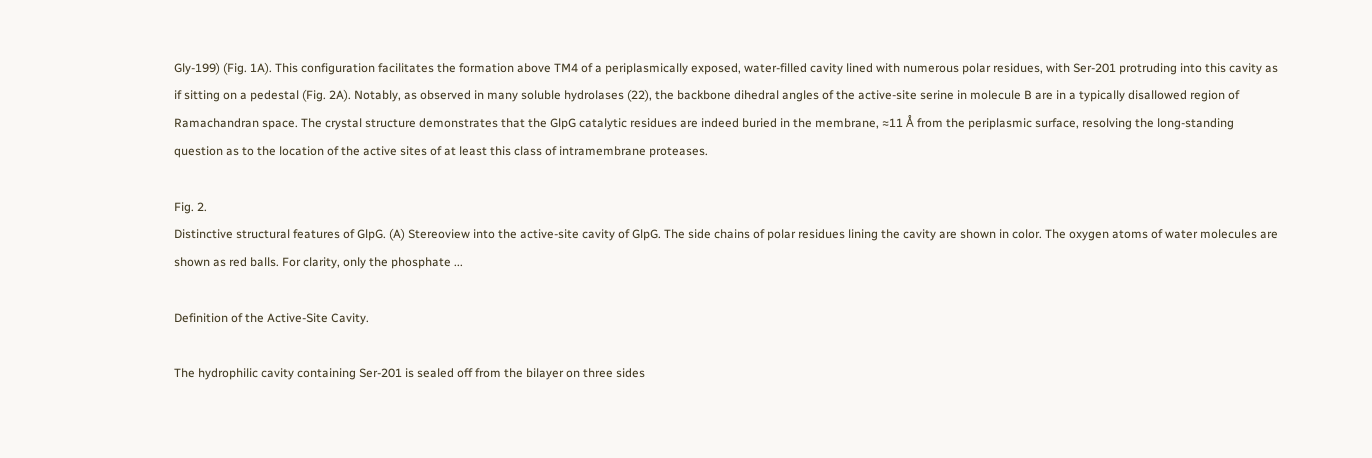Gly-199) (Fig. 1A). This configuration facilitates the formation above TM4 of a periplasmically exposed, water-filled cavity lined with numerous polar residues, with Ser-201 protruding into this cavity as if sitting on a pedestal (Fig. 2A). Notably, as observed in many soluble hydrolases (22), the backbone dihedral angles of the active-site serine in molecule B are in a typically disallowed region of Ramachandran space. The crystal structure demonstrates that the GlpG catalytic residues are indeed buried in the membrane, ≈11 Å from the periplasmic surface, resolving the long-standing question as to the location of the active sites of at least this class of intramembrane proteases.

Fig. 2.
Distinctive structural features of GlpG. (A) Stereoview into the active-site cavity of GlpG. The side chains of polar residues lining the cavity are shown in color. The oxygen atoms of water molecules are shown as red balls. For clarity, only the phosphate ...

Definition of the Active-Site Cavity.

The hydrophilic cavity containing Ser-201 is sealed off from the bilayer on three sides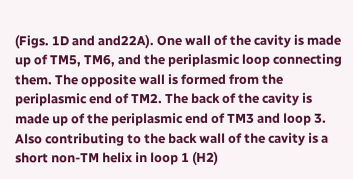(Figs. 1D and and22A). One wall of the cavity is made up of TM5, TM6, and the periplasmic loop connecting them. The opposite wall is formed from the periplasmic end of TM2. The back of the cavity is made up of the periplasmic end of TM3 and loop 3. Also contributing to the back wall of the cavity is a short non-TM helix in loop 1 (H2)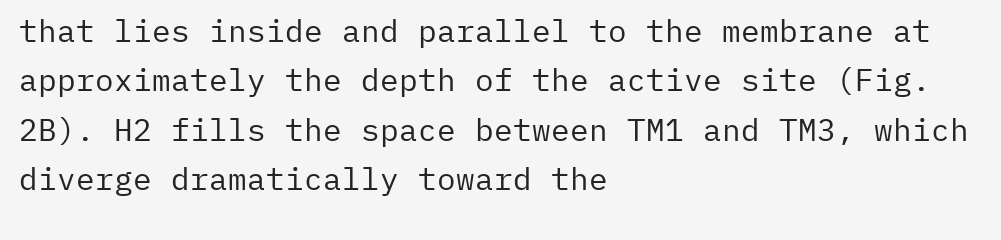that lies inside and parallel to the membrane at approximately the depth of the active site (Fig. 2B). H2 fills the space between TM1 and TM3, which diverge dramatically toward the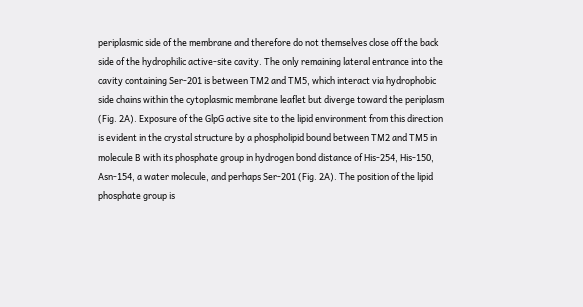periplasmic side of the membrane and therefore do not themselves close off the back side of the hydrophilic active-site cavity. The only remaining lateral entrance into the cavity containing Ser-201 is between TM2 and TM5, which interact via hydrophobic side chains within the cytoplasmic membrane leaflet but diverge toward the periplasm (Fig. 2A). Exposure of the GlpG active site to the lipid environment from this direction is evident in the crystal structure by a phospholipid bound between TM2 and TM5 in molecule B with its phosphate group in hydrogen bond distance of His-254, His-150, Asn-154, a water molecule, and perhaps Ser-201 (Fig. 2A). The position of the lipid phosphate group is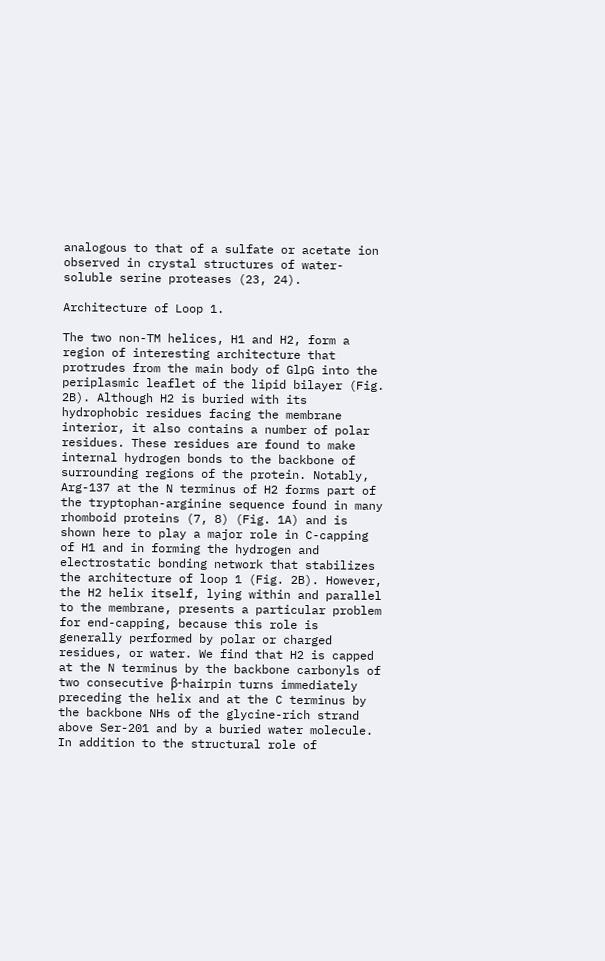analogous to that of a sulfate or acetate ion observed in crystal structures of water-soluble serine proteases (23, 24).

Architecture of Loop 1.

The two non-TM helices, H1 and H2, form a region of interesting architecture that protrudes from the main body of GlpG into the periplasmic leaflet of the lipid bilayer (Fig. 2B). Although H2 is buried with its hydrophobic residues facing the membrane interior, it also contains a number of polar residues. These residues are found to make internal hydrogen bonds to the backbone of surrounding regions of the protein. Notably, Arg-137 at the N terminus of H2 forms part of the tryptophan-arginine sequence found in many rhomboid proteins (7, 8) (Fig. 1A) and is shown here to play a major role in C-capping of H1 and in forming the hydrogen and electrostatic bonding network that stabilizes the architecture of loop 1 (Fig. 2B). However, the H2 helix itself, lying within and parallel to the membrane, presents a particular problem for end-capping, because this role is generally performed by polar or charged residues, or water. We find that H2 is capped at the N terminus by the backbone carbonyls of two consecutive β-hairpin turns immediately preceding the helix and at the C terminus by the backbone NHs of the glycine-rich strand above Ser-201 and by a buried water molecule. In addition to the structural role of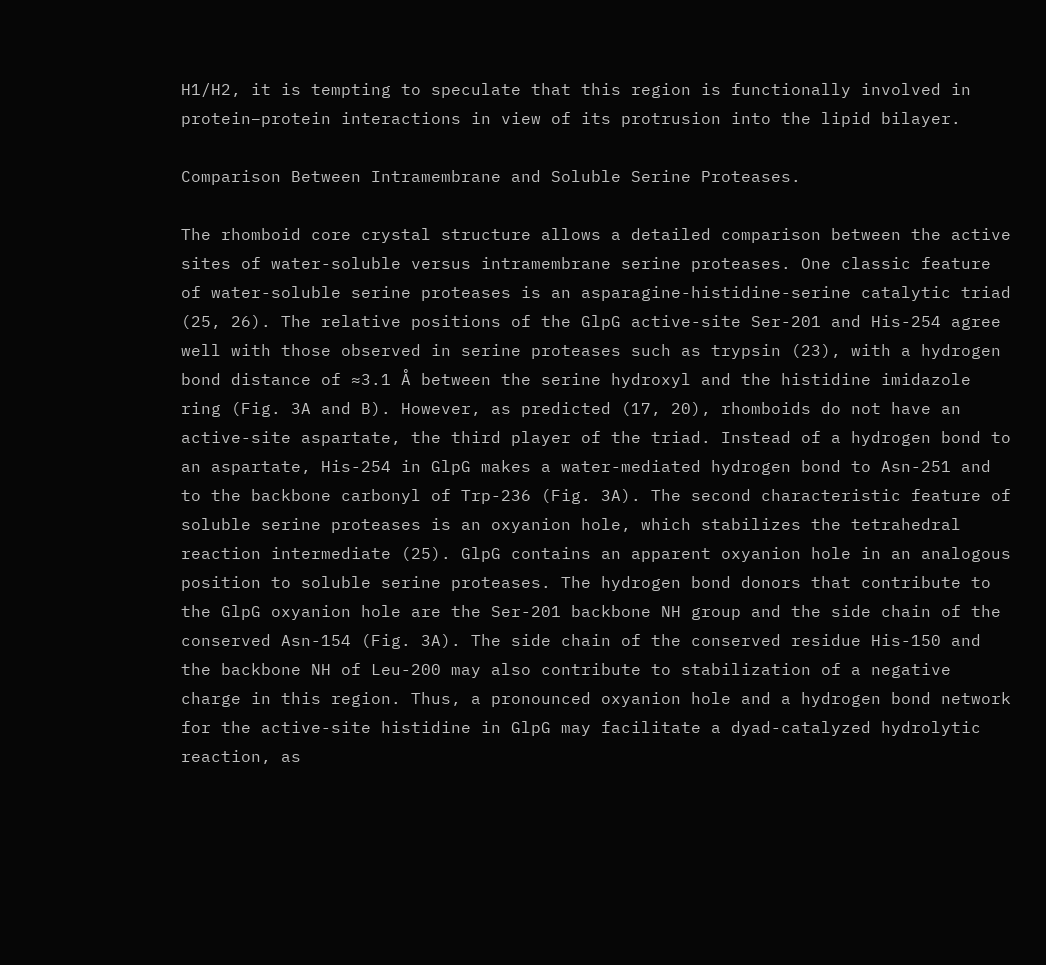H1/H2, it is tempting to speculate that this region is functionally involved in protein–protein interactions in view of its protrusion into the lipid bilayer.

Comparison Between Intramembrane and Soluble Serine Proteases.

The rhomboid core crystal structure allows a detailed comparison between the active sites of water-soluble versus intramembrane serine proteases. One classic feature of water-soluble serine proteases is an asparagine-histidine-serine catalytic triad (25, 26). The relative positions of the GlpG active-site Ser-201 and His-254 agree well with those observed in serine proteases such as trypsin (23), with a hydrogen bond distance of ≈3.1 Å between the serine hydroxyl and the histidine imidazole ring (Fig. 3A and B). However, as predicted (17, 20), rhomboids do not have an active-site aspartate, the third player of the triad. Instead of a hydrogen bond to an aspartate, His-254 in GlpG makes a water-mediated hydrogen bond to Asn-251 and to the backbone carbonyl of Trp-236 (Fig. 3A). The second characteristic feature of soluble serine proteases is an oxyanion hole, which stabilizes the tetrahedral reaction intermediate (25). GlpG contains an apparent oxyanion hole in an analogous position to soluble serine proteases. The hydrogen bond donors that contribute to the GlpG oxyanion hole are the Ser-201 backbone NH group and the side chain of the conserved Asn-154 (Fig. 3A). The side chain of the conserved residue His-150 and the backbone NH of Leu-200 may also contribute to stabilization of a negative charge in this region. Thus, a pronounced oxyanion hole and a hydrogen bond network for the active-site histidine in GlpG may facilitate a dyad-catalyzed hydrolytic reaction, as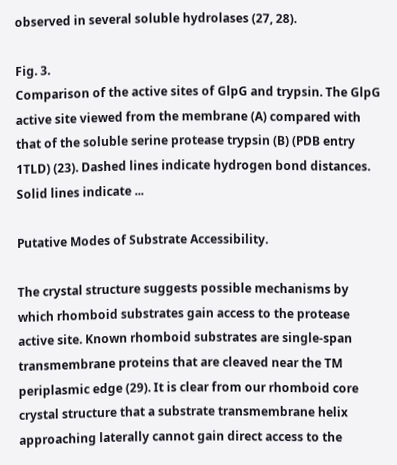observed in several soluble hydrolases (27, 28).

Fig. 3.
Comparison of the active sites of GlpG and trypsin. The GlpG active site viewed from the membrane (A) compared with that of the soluble serine protease trypsin (B) (PDB entry 1TLD) (23). Dashed lines indicate hydrogen bond distances. Solid lines indicate ...

Putative Modes of Substrate Accessibility.

The crystal structure suggests possible mechanisms by which rhomboid substrates gain access to the protease active site. Known rhomboid substrates are single-span transmembrane proteins that are cleaved near the TM periplasmic edge (29). It is clear from our rhomboid core crystal structure that a substrate transmembrane helix approaching laterally cannot gain direct access to the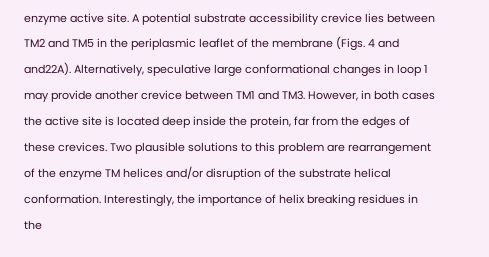enzyme active site. A potential substrate accessibility crevice lies between TM2 and TM5 in the periplasmic leaflet of the membrane (Figs. 4 and and22A). Alternatively, speculative large conformational changes in loop 1 may provide another crevice between TM1 and TM3. However, in both cases the active site is located deep inside the protein, far from the edges of these crevices. Two plausible solutions to this problem are rearrangement of the enzyme TM helices and/or disruption of the substrate helical conformation. Interestingly, the importance of helix breaking residues in the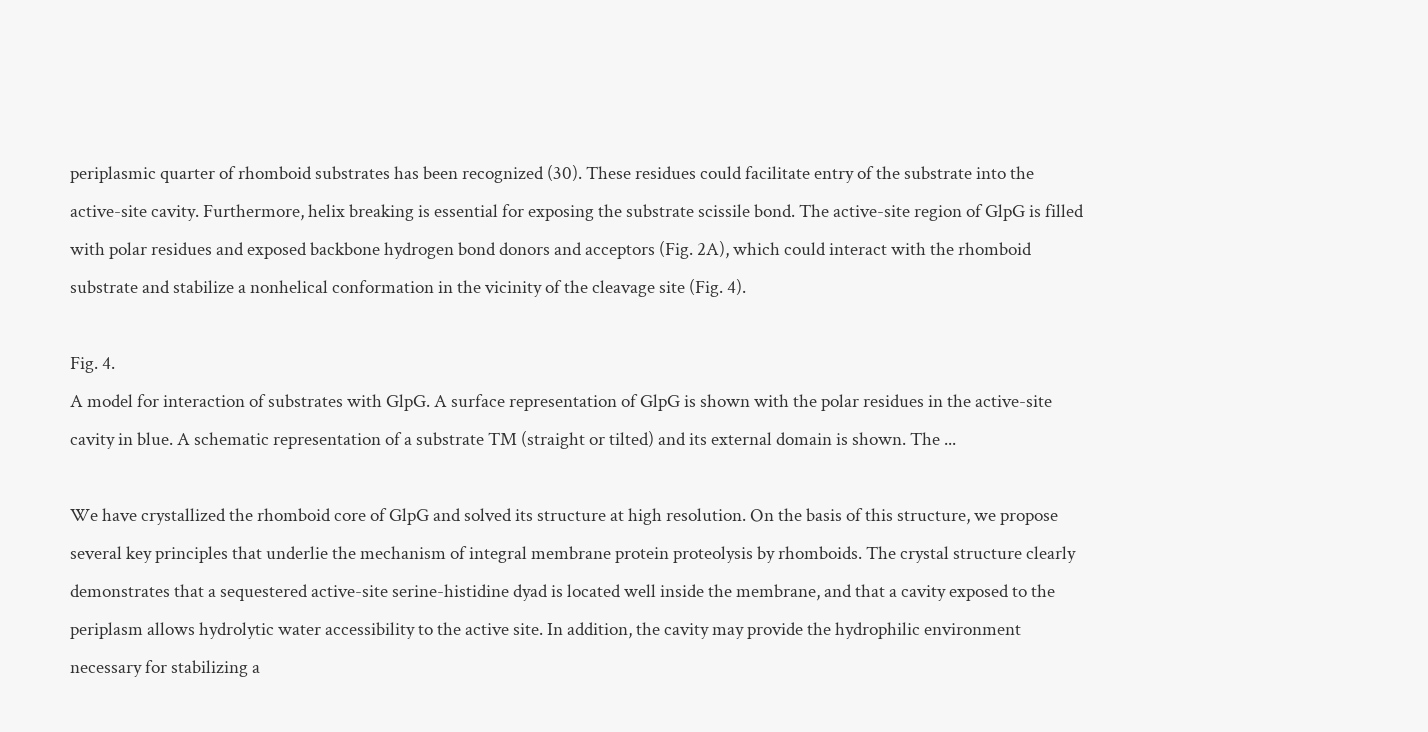periplasmic quarter of rhomboid substrates has been recognized (30). These residues could facilitate entry of the substrate into the active-site cavity. Furthermore, helix breaking is essential for exposing the substrate scissile bond. The active-site region of GlpG is filled with polar residues and exposed backbone hydrogen bond donors and acceptors (Fig. 2A), which could interact with the rhomboid substrate and stabilize a nonhelical conformation in the vicinity of the cleavage site (Fig. 4).

Fig. 4.
A model for interaction of substrates with GlpG. A surface representation of GlpG is shown with the polar residues in the active-site cavity in blue. A schematic representation of a substrate TM (straight or tilted) and its external domain is shown. The ...

We have crystallized the rhomboid core of GlpG and solved its structure at high resolution. On the basis of this structure, we propose several key principles that underlie the mechanism of integral membrane protein proteolysis by rhomboids. The crystal structure clearly demonstrates that a sequestered active-site serine-histidine dyad is located well inside the membrane, and that a cavity exposed to the periplasm allows hydrolytic water accessibility to the active site. In addition, the cavity may provide the hydrophilic environment necessary for stabilizing a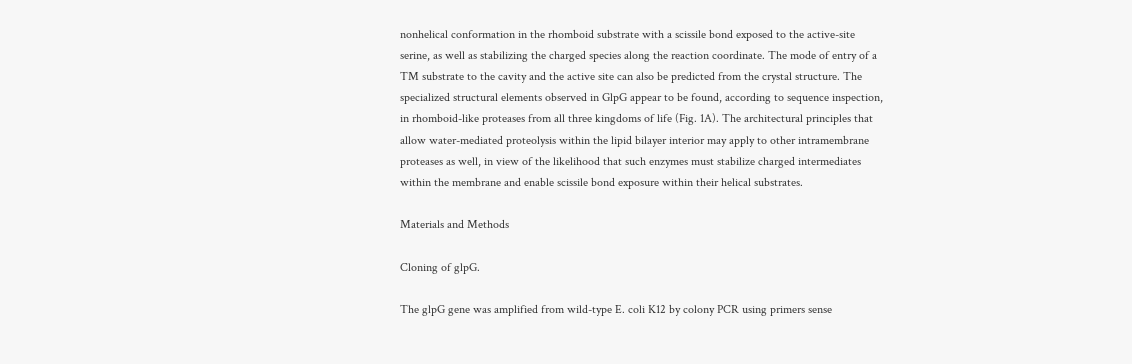nonhelical conformation in the rhomboid substrate with a scissile bond exposed to the active-site serine, as well as stabilizing the charged species along the reaction coordinate. The mode of entry of a TM substrate to the cavity and the active site can also be predicted from the crystal structure. The specialized structural elements observed in GlpG appear to be found, according to sequence inspection, in rhomboid-like proteases from all three kingdoms of life (Fig. 1A). The architectural principles that allow water-mediated proteolysis within the lipid bilayer interior may apply to other intramembrane proteases as well, in view of the likelihood that such enzymes must stabilize charged intermediates within the membrane and enable scissile bond exposure within their helical substrates.

Materials and Methods

Cloning of glpG.

The glpG gene was amplified from wild-type E. coli K12 by colony PCR using primers sense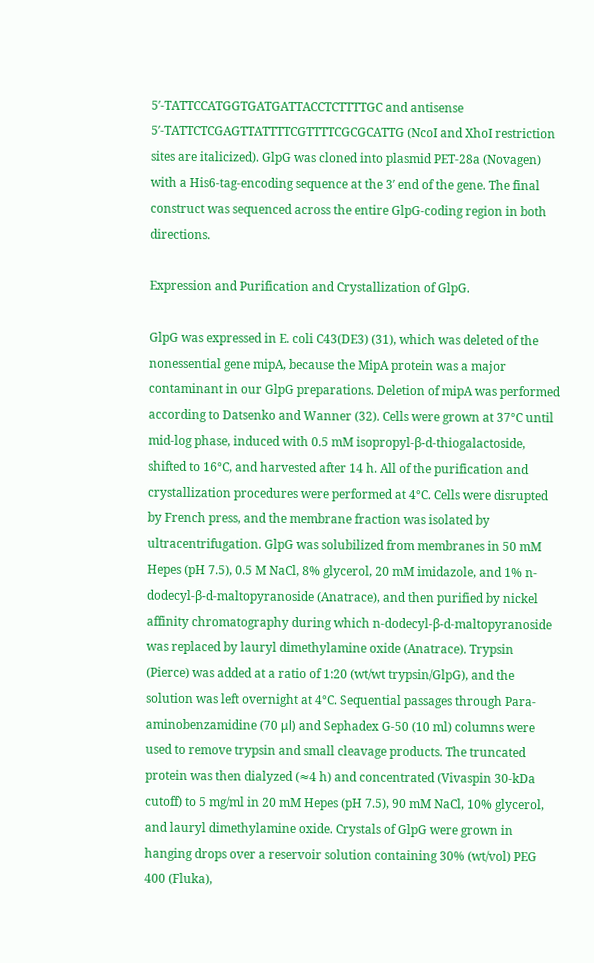5′-TATTCCATGGTGATGATTACCTCTTTTGC and antisense 5′-TATTCTCGAGTTATTTTCGTTTTCGCGCATTG (NcoI and XhoI restriction sites are italicized). GlpG was cloned into plasmid PET-28a (Novagen) with a His6-tag-encoding sequence at the 3′ end of the gene. The final construct was sequenced across the entire GlpG-coding region in both directions.

Expression and Purification and Crystallization of GlpG.

GlpG was expressed in E. coli C43(DE3) (31), which was deleted of the nonessential gene mipA, because the MipA protein was a major contaminant in our GlpG preparations. Deletion of mipA was performed according to Datsenko and Wanner (32). Cells were grown at 37°C until mid-log phase, induced with 0.5 mM isopropyl-β-d-thiogalactoside, shifted to 16°C, and harvested after 14 h. All of the purification and crystallization procedures were performed at 4°C. Cells were disrupted by French press, and the membrane fraction was isolated by ultracentrifugation. GlpG was solubilized from membranes in 50 mM Hepes (pH 7.5), 0.5 M NaCl, 8% glycerol, 20 mM imidazole, and 1% n-dodecyl-β-d-maltopyranoside (Anatrace), and then purified by nickel affinity chromatography during which n-dodecyl-β-d-maltopyranoside was replaced by lauryl dimethylamine oxide (Anatrace). Trypsin (Pierce) was added at a ratio of 1:20 (wt/wt trypsin/GlpG), and the solution was left overnight at 4°C. Sequential passages through Para-aminobenzamidine (70 μl) and Sephadex G-50 (10 ml) columns were used to remove trypsin and small cleavage products. The truncated protein was then dialyzed (≈4 h) and concentrated (Vivaspin 30-kDa cutoff) to 5 mg/ml in 20 mM Hepes (pH 7.5), 90 mM NaCl, 10% glycerol, and lauryl dimethylamine oxide. Crystals of GlpG were grown in hanging drops over a reservoir solution containing 30% (wt/vol) PEG 400 (Fluka),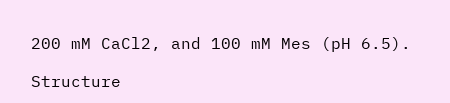200 mM CaCl2, and 100 mM Mes (pH 6.5).

Structure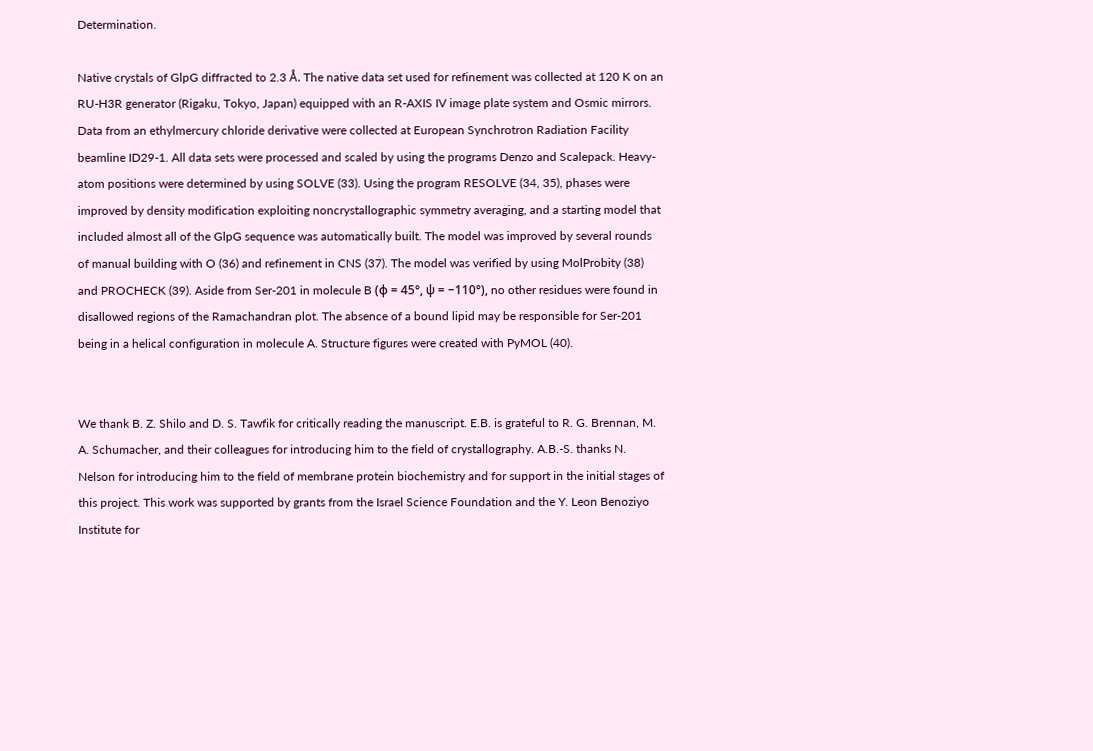Determination.

Native crystals of GlpG diffracted to 2.3 Å. The native data set used for refinement was collected at 120 K on an RU-H3R generator (Rigaku, Tokyo, Japan) equipped with an R-AXIS IV image plate system and Osmic mirrors. Data from an ethylmercury chloride derivative were collected at European Synchrotron Radiation Facility beamline ID29-1. All data sets were processed and scaled by using the programs Denzo and Scalepack. Heavy-atom positions were determined by using SOLVE (33). Using the program RESOLVE (34, 35), phases were improved by density modification exploiting noncrystallographic symmetry averaging, and a starting model that included almost all of the GlpG sequence was automatically built. The model was improved by several rounds of manual building with O (36) and refinement in CNS (37). The model was verified by using MolProbity (38) and PROCHECK (39). Aside from Ser-201 in molecule B (ϕ = 45°, ψ = −110°), no other residues were found in disallowed regions of the Ramachandran plot. The absence of a bound lipid may be responsible for Ser-201 being in a helical configuration in molecule A. Structure figures were created with PyMOL (40).


We thank B. Z. Shilo and D. S. Tawfik for critically reading the manuscript. E.B. is grateful to R. G. Brennan, M. A. Schumacher, and their colleagues for introducing him to the field of crystallography. A.B.-S. thanks N. Nelson for introducing him to the field of membrane protein biochemistry and for support in the initial stages of this project. This work was supported by grants from the Israel Science Foundation and the Y. Leon Benoziyo Institute for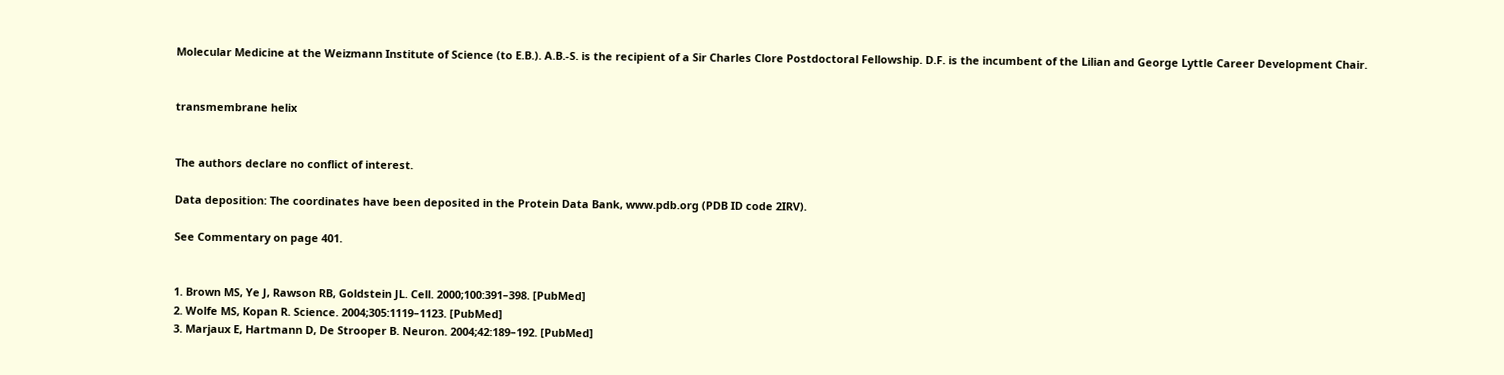Molecular Medicine at the Weizmann Institute of Science (to E.B.). A.B.-S. is the recipient of a Sir Charles Clore Postdoctoral Fellowship. D.F. is the incumbent of the Lilian and George Lyttle Career Development Chair.


transmembrane helix


The authors declare no conflict of interest.

Data deposition: The coordinates have been deposited in the Protein Data Bank, www.pdb.org (PDB ID code 2IRV).

See Commentary on page 401.


1. Brown MS, Ye J, Rawson RB, Goldstein JL. Cell. 2000;100:391–398. [PubMed]
2. Wolfe MS, Kopan R. Science. 2004;305:1119–1123. [PubMed]
3. Marjaux E, Hartmann D, De Strooper B. Neuron. 2004;42:189–192. [PubMed]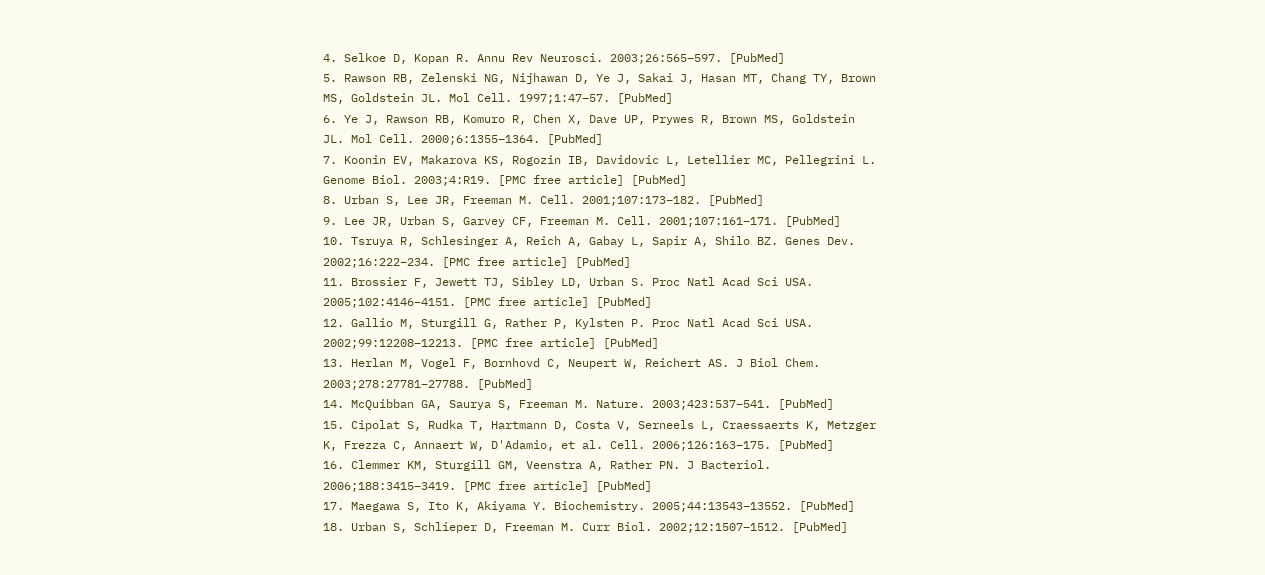4. Selkoe D, Kopan R. Annu Rev Neurosci. 2003;26:565–597. [PubMed]
5. Rawson RB, Zelenski NG, Nijhawan D, Ye J, Sakai J, Hasan MT, Chang TY, Brown MS, Goldstein JL. Mol Cell. 1997;1:47–57. [PubMed]
6. Ye J, Rawson RB, Komuro R, Chen X, Dave UP, Prywes R, Brown MS, Goldstein JL. Mol Cell. 2000;6:1355–1364. [PubMed]
7. Koonin EV, Makarova KS, Rogozin IB, Davidovic L, Letellier MC, Pellegrini L. Genome Biol. 2003;4:R19. [PMC free article] [PubMed]
8. Urban S, Lee JR, Freeman M. Cell. 2001;107:173–182. [PubMed]
9. Lee JR, Urban S, Garvey CF, Freeman M. Cell. 2001;107:161–171. [PubMed]
10. Tsruya R, Schlesinger A, Reich A, Gabay L, Sapir A, Shilo BZ. Genes Dev. 2002;16:222–234. [PMC free article] [PubMed]
11. Brossier F, Jewett TJ, Sibley LD, Urban S. Proc Natl Acad Sci USA. 2005;102:4146–4151. [PMC free article] [PubMed]
12. Gallio M, Sturgill G, Rather P, Kylsten P. Proc Natl Acad Sci USA. 2002;99:12208–12213. [PMC free article] [PubMed]
13. Herlan M, Vogel F, Bornhovd C, Neupert W, Reichert AS. J Biol Chem. 2003;278:27781–27788. [PubMed]
14. McQuibban GA, Saurya S, Freeman M. Nature. 2003;423:537–541. [PubMed]
15. Cipolat S, Rudka T, Hartmann D, Costa V, Serneels L, Craessaerts K, Metzger K, Frezza C, Annaert W, D'Adamio, et al. Cell. 2006;126:163–175. [PubMed]
16. Clemmer KM, Sturgill GM, Veenstra A, Rather PN. J Bacteriol. 2006;188:3415–3419. [PMC free article] [PubMed]
17. Maegawa S, Ito K, Akiyama Y. Biochemistry. 2005;44:13543–13552. [PubMed]
18. Urban S, Schlieper D, Freeman M. Curr Biol. 2002;12:1507–1512. [PubMed]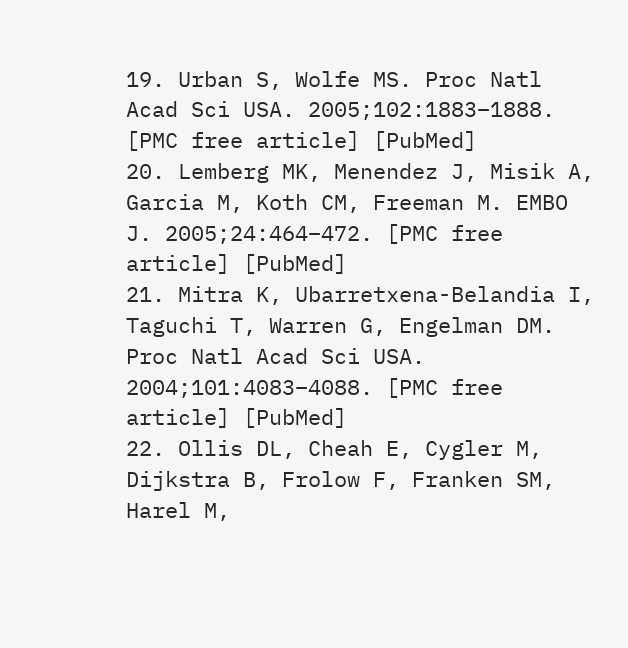19. Urban S, Wolfe MS. Proc Natl Acad Sci USA. 2005;102:1883–1888. [PMC free article] [PubMed]
20. Lemberg MK, Menendez J, Misik A, Garcia M, Koth CM, Freeman M. EMBO J. 2005;24:464–472. [PMC free article] [PubMed]
21. Mitra K, Ubarretxena-Belandia I, Taguchi T, Warren G, Engelman DM. Proc Natl Acad Sci USA. 2004;101:4083–4088. [PMC free article] [PubMed]
22. Ollis DL, Cheah E, Cygler M, Dijkstra B, Frolow F, Franken SM, Harel M,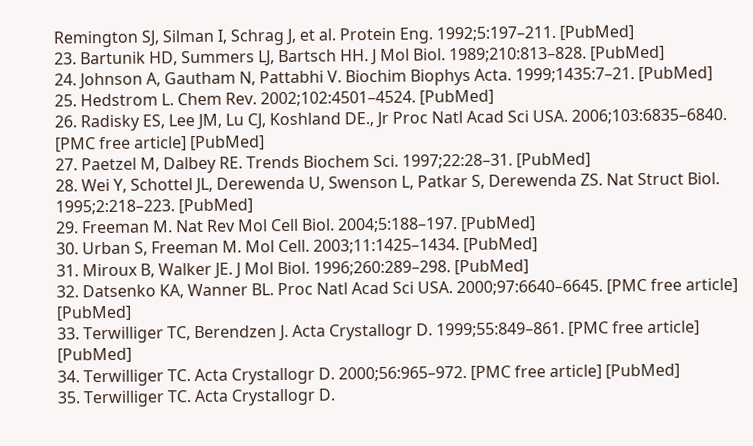Remington SJ, Silman I, Schrag J, et al. Protein Eng. 1992;5:197–211. [PubMed]
23. Bartunik HD, Summers LJ, Bartsch HH. J Mol Biol. 1989;210:813–828. [PubMed]
24. Johnson A, Gautham N, Pattabhi V. Biochim Biophys Acta. 1999;1435:7–21. [PubMed]
25. Hedstrom L. Chem Rev. 2002;102:4501–4524. [PubMed]
26. Radisky ES, Lee JM, Lu CJ, Koshland DE., Jr Proc Natl Acad Sci USA. 2006;103:6835–6840. [PMC free article] [PubMed]
27. Paetzel M, Dalbey RE. Trends Biochem Sci. 1997;22:28–31. [PubMed]
28. Wei Y, Schottel JL, Derewenda U, Swenson L, Patkar S, Derewenda ZS. Nat Struct Biol. 1995;2:218–223. [PubMed]
29. Freeman M. Nat Rev Mol Cell Biol. 2004;5:188–197. [PubMed]
30. Urban S, Freeman M. Mol Cell. 2003;11:1425–1434. [PubMed]
31. Miroux B, Walker JE. J Mol Biol. 1996;260:289–298. [PubMed]
32. Datsenko KA, Wanner BL. Proc Natl Acad Sci USA. 2000;97:6640–6645. [PMC free article] [PubMed]
33. Terwilliger TC, Berendzen J. Acta Crystallogr D. 1999;55:849–861. [PMC free article] [PubMed]
34. Terwilliger TC. Acta Crystallogr D. 2000;56:965–972. [PMC free article] [PubMed]
35. Terwilliger TC. Acta Crystallogr D.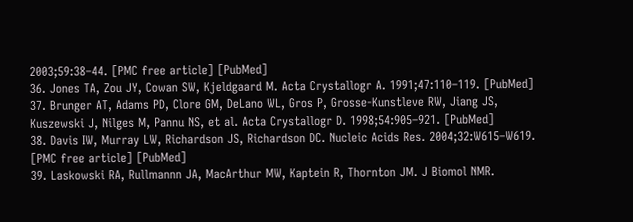2003;59:38–44. [PMC free article] [PubMed]
36. Jones TA, Zou JY, Cowan SW, Kjeldgaard M. Acta Crystallogr A. 1991;47:110–119. [PubMed]
37. Brunger AT, Adams PD, Clore GM, DeLano WL, Gros P, Grosse-Kunstleve RW, Jiang JS, Kuszewski J, Nilges M, Pannu NS, et al. Acta Crystallogr D. 1998;54:905–921. [PubMed]
38. Davis IW, Murray LW, Richardson JS, Richardson DC. Nucleic Acids Res. 2004;32:W615–W619. [PMC free article] [PubMed]
39. Laskowski RA, Rullmannn JA, MacArthur MW, Kaptein R, Thornton JM. J Biomol NMR.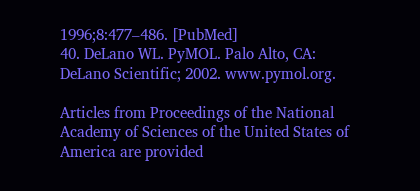1996;8:477–486. [PubMed]
40. DeLano WL. PyMOL. Palo Alto, CA: DeLano Scientific; 2002. www.pymol.org.

Articles from Proceedings of the National Academy of Sciences of the United States of America are provided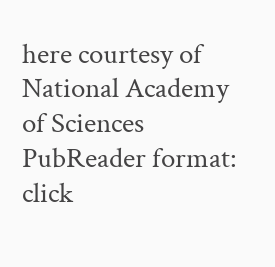here courtesy of National Academy of Sciences
PubReader format: click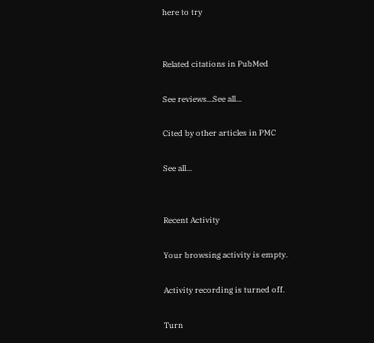here to try


Related citations in PubMed

See reviews...See all...

Cited by other articles in PMC

See all...


Recent Activity

Your browsing activity is empty.

Activity recording is turned off.

Turn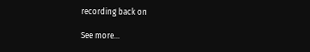recording back on

See more...